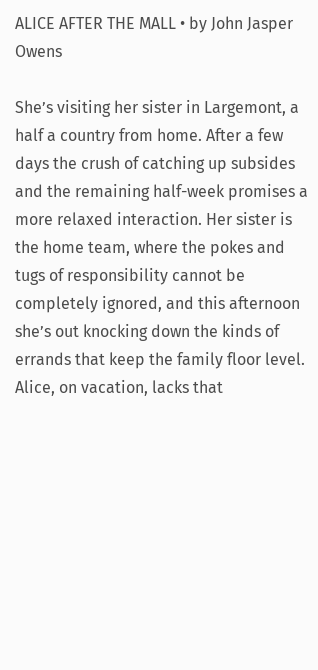ALICE AFTER THE MALL • by John Jasper Owens

She’s visiting her sister in Largemont, a half a country from home. After a few days the crush of catching up subsides and the remaining half-week promises a more relaxed interaction. Her sister is the home team, where the pokes and tugs of responsibility cannot be completely ignored, and this afternoon she’s out knocking down the kinds of errands that keep the family floor level. Alice, on vacation, lacks that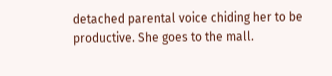detached parental voice chiding her to be productive. She goes to the mall.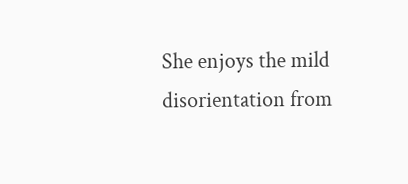She enjoys the mild disorientation from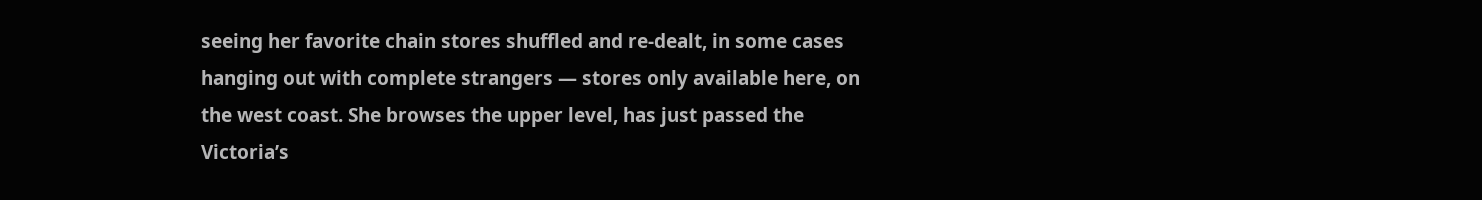seeing her favorite chain stores shuffled and re-dealt, in some cases hanging out with complete strangers — stores only available here, on the west coast. She browses the upper level, has just passed the Victoria’s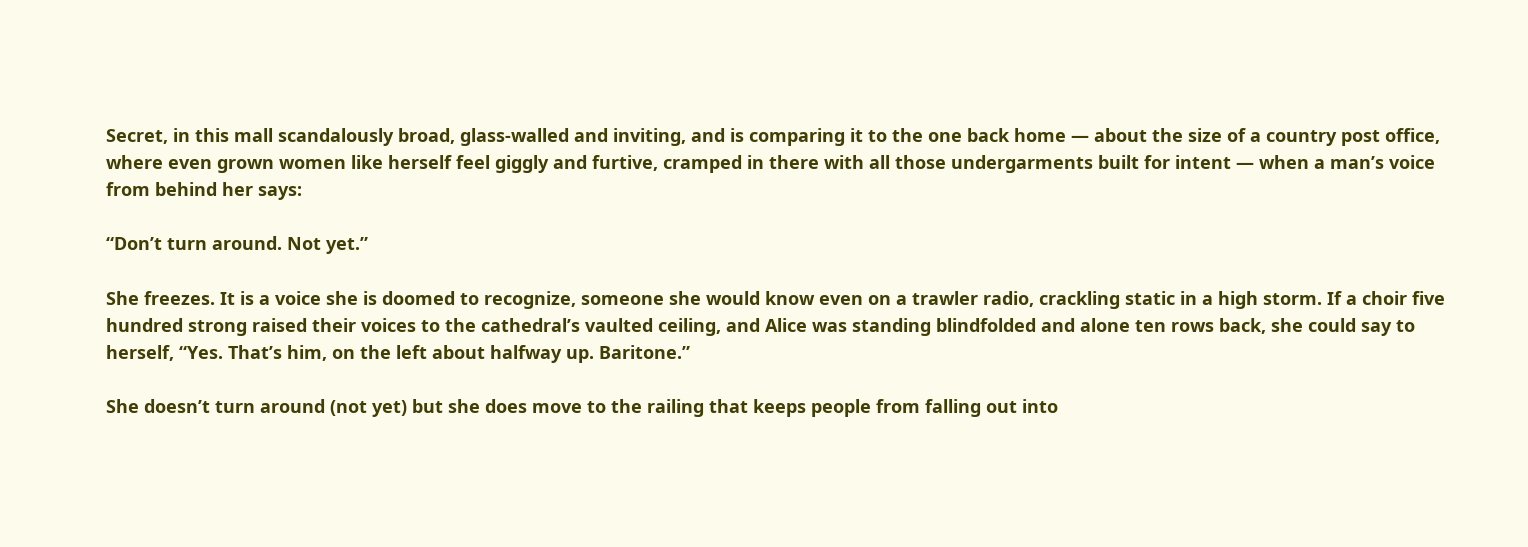Secret, in this mall scandalously broad, glass-walled and inviting, and is comparing it to the one back home — about the size of a country post office, where even grown women like herself feel giggly and furtive, cramped in there with all those undergarments built for intent — when a man’s voice from behind her says:

“Don’t turn around. Not yet.”

She freezes. It is a voice she is doomed to recognize, someone she would know even on a trawler radio, crackling static in a high storm. If a choir five hundred strong raised their voices to the cathedral’s vaulted ceiling, and Alice was standing blindfolded and alone ten rows back, she could say to herself, “Yes. That’s him, on the left about halfway up. Baritone.”

She doesn’t turn around (not yet) but she does move to the railing that keeps people from falling out into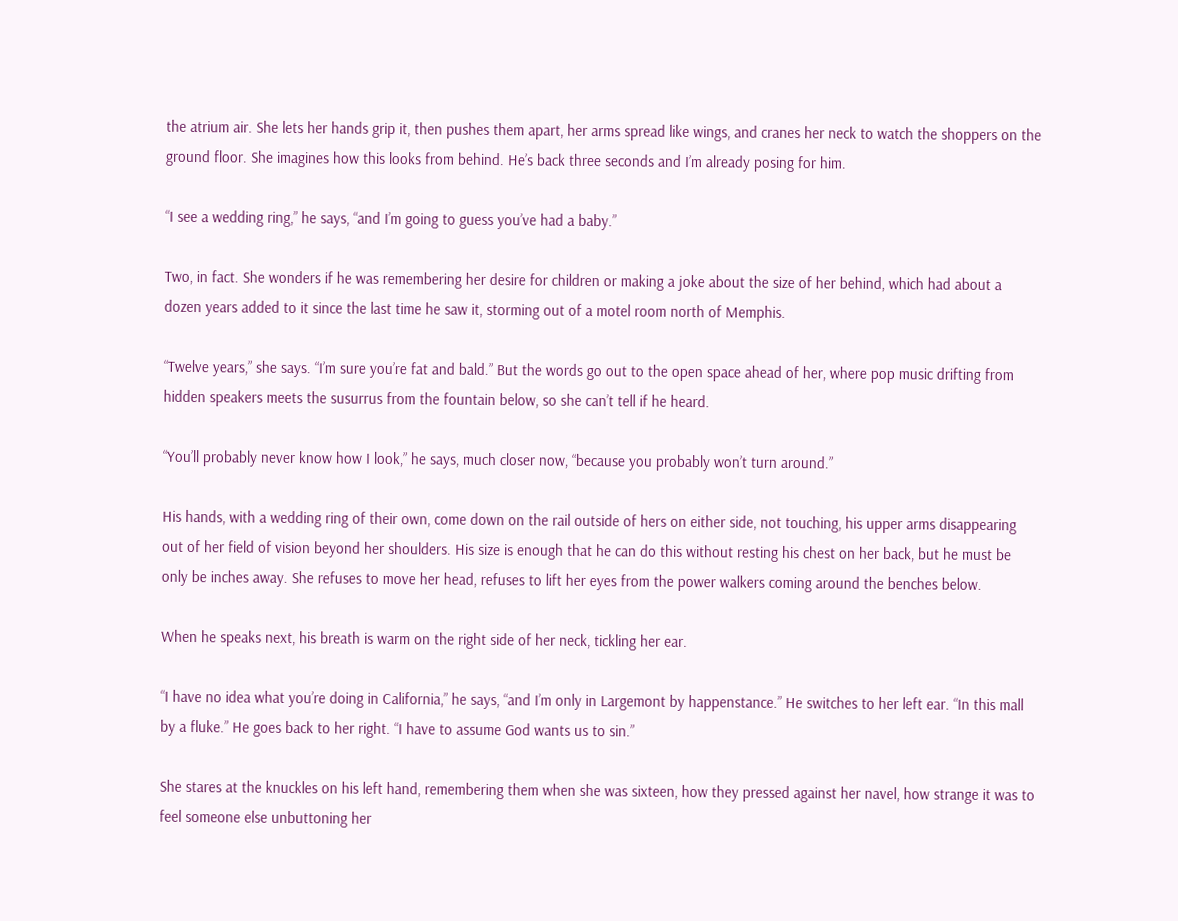the atrium air. She lets her hands grip it, then pushes them apart, her arms spread like wings, and cranes her neck to watch the shoppers on the ground floor. She imagines how this looks from behind. He’s back three seconds and I’m already posing for him.

“I see a wedding ring,” he says, “and I’m going to guess you’ve had a baby.”

Two, in fact. She wonders if he was remembering her desire for children or making a joke about the size of her behind, which had about a dozen years added to it since the last time he saw it, storming out of a motel room north of Memphis.

“Twelve years,” she says. “I’m sure you’re fat and bald.” But the words go out to the open space ahead of her, where pop music drifting from hidden speakers meets the susurrus from the fountain below, so she can’t tell if he heard.

“You’ll probably never know how I look,” he says, much closer now, “because you probably won’t turn around.”

His hands, with a wedding ring of their own, come down on the rail outside of hers on either side, not touching, his upper arms disappearing out of her field of vision beyond her shoulders. His size is enough that he can do this without resting his chest on her back, but he must be only be inches away. She refuses to move her head, refuses to lift her eyes from the power walkers coming around the benches below.

When he speaks next, his breath is warm on the right side of her neck, tickling her ear.

“I have no idea what you’re doing in California,” he says, “and I’m only in Largemont by happenstance.” He switches to her left ear. “In this mall by a fluke.” He goes back to her right. “I have to assume God wants us to sin.”

She stares at the knuckles on his left hand, remembering them when she was sixteen, how they pressed against her navel, how strange it was to feel someone else unbuttoning her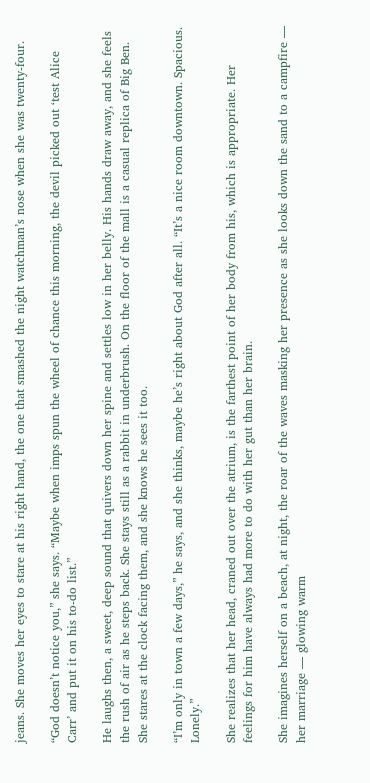jeans. She moves her eyes to stare at his right hand, the one that smashed the night watchman’s nose when she was twenty-four.

“God doesn’t notice you,” she says. “Maybe when imps spun the wheel of chance this morning, the devil picked out ‘test Alice Carr’ and put it on his to-do list.”

He laughs then, a sweet, deep sound that quivers down her spine and settles low in her belly. His hands draw away, and she feels the rush of air as he steps back. She stays still as a rabbit in underbrush. On the floor of the mall is a casual replica of Big Ben. She stares at the clock facing them, and she knows he sees it too.

“I’m only in town a few days,” he says, and she thinks, maybe he’s right about God after all. “It’s a nice room downtown. Spacious. Lonely.”

She realizes that her head, craned out over the atrium, is the farthest point of her body from his, which is appropriate. Her feelings for him have always had more to do with her gut than her brain.

She imagines herself on a beach, at night, the roar of the waves masking her presence as she looks down the sand to a campfire — her marriage — glowing warm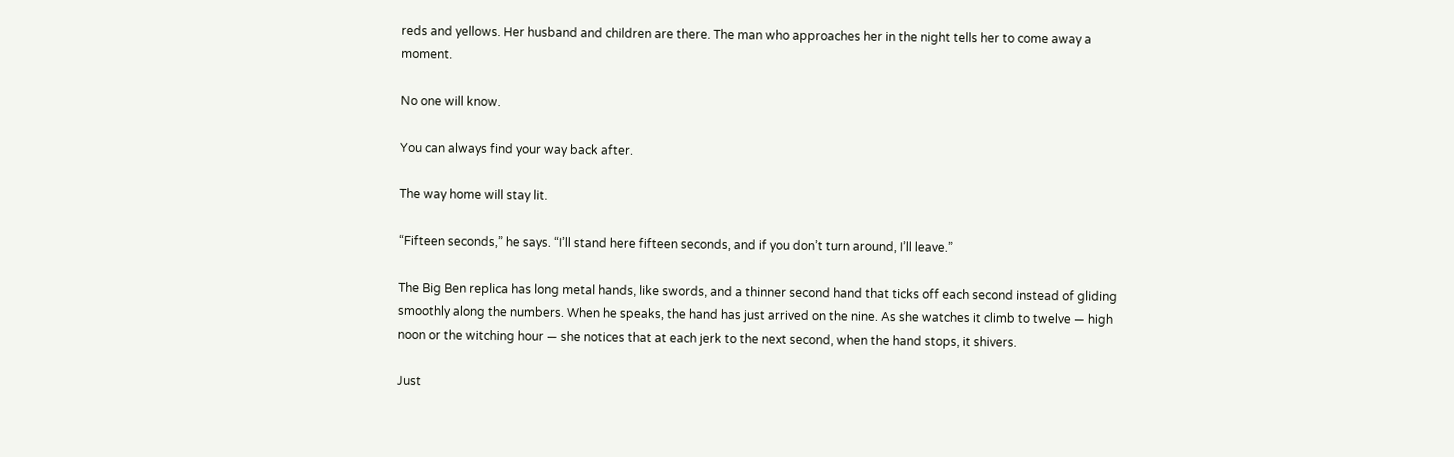reds and yellows. Her husband and children are there. The man who approaches her in the night tells her to come away a moment.

No one will know.

You can always find your way back after.

The way home will stay lit.

“Fifteen seconds,” he says. “I’ll stand here fifteen seconds, and if you don’t turn around, I’ll leave.”

The Big Ben replica has long metal hands, like swords, and a thinner second hand that ticks off each second instead of gliding smoothly along the numbers. When he speaks, the hand has just arrived on the nine. As she watches it climb to twelve — high noon or the witching hour — she notices that at each jerk to the next second, when the hand stops, it shivers.

Just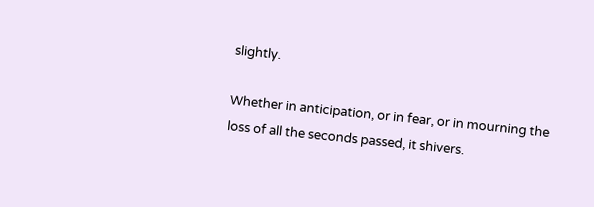slightly.

Whether in anticipation, or in fear, or in mourning the loss of all the seconds passed, it shivers.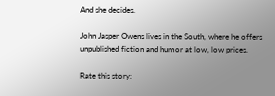And she decides.

John Jasper Owens lives in the South, where he offers unpublished fiction and humor at low, low prices.

Rate this story: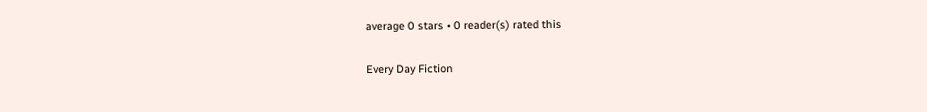average 0 stars • 0 reader(s) rated this

Every Day Fiction